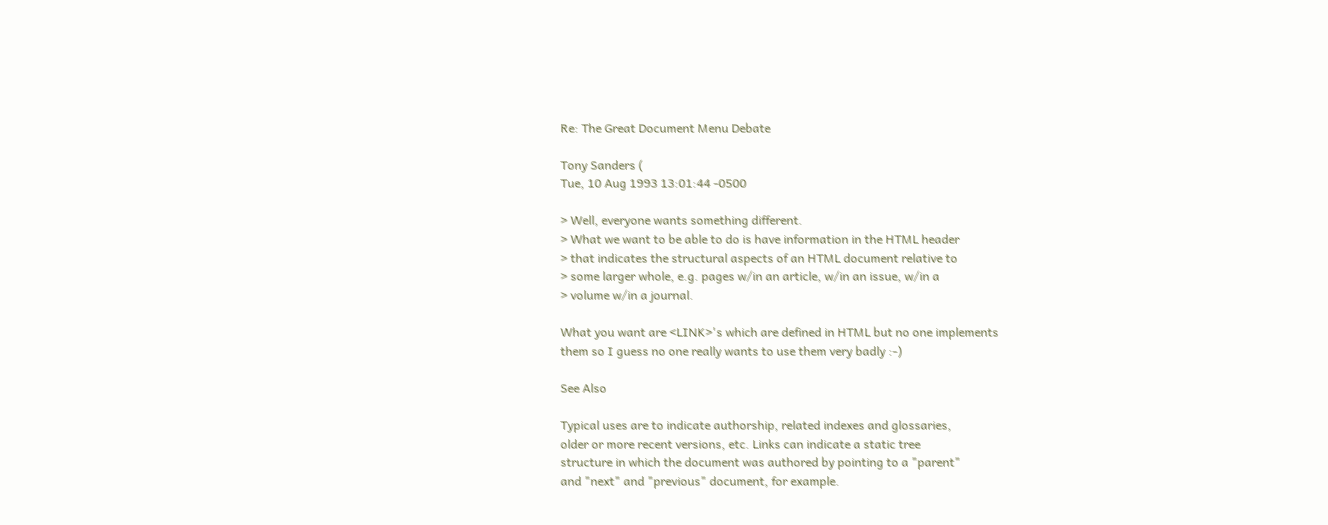Re: The Great Document Menu Debate

Tony Sanders (
Tue, 10 Aug 1993 13:01:44 -0500

> Well, everyone wants something different.
> What we want to be able to do is have information in the HTML header
> that indicates the structural aspects of an HTML document relative to
> some larger whole, e.g. pages w/in an article, w/in an issue, w/in a
> volume w/in a journal.

What you want are <LINK>'s which are defined in HTML but no one implements
them so I guess no one really wants to use them very badly :-)

See Also

Typical uses are to indicate authorship, related indexes and glossaries,
older or more recent versions, etc. Links can indicate a static tree
structure in which the document was authored by pointing to a "parent"
and "next" and "previous" document, for example.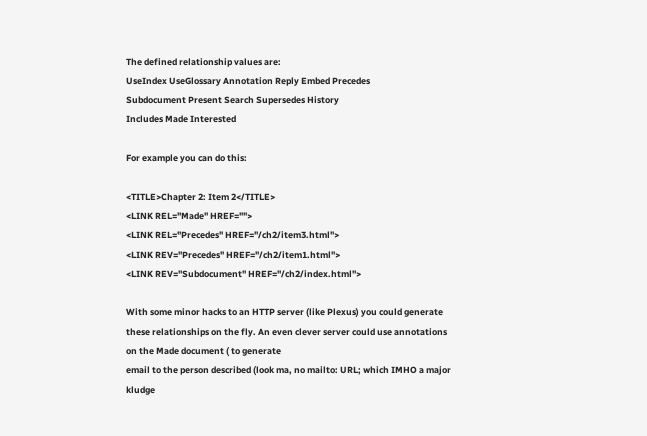The defined relationship values are:
UseIndex UseGlossary Annotation Reply Embed Precedes
Subdocument Present Search Supersedes History
Includes Made Interested

For example you can do this:

<TITLE>Chapter 2: Item 2</TITLE>
<LINK REL="Made" HREF="">
<LINK REL="Precedes" HREF="/ch2/item3.html">
<LINK REV="Precedes" HREF="/ch2/item1.html">
<LINK REV="Subdocument" HREF="/ch2/index.html">

With some minor hacks to an HTTP server (like Plexus) you could generate
these relationships on the fly. An even clever server could use annotations
on the Made document ( to generate
email to the person described (look ma, no mailto: URL; which IMHO a major
kludge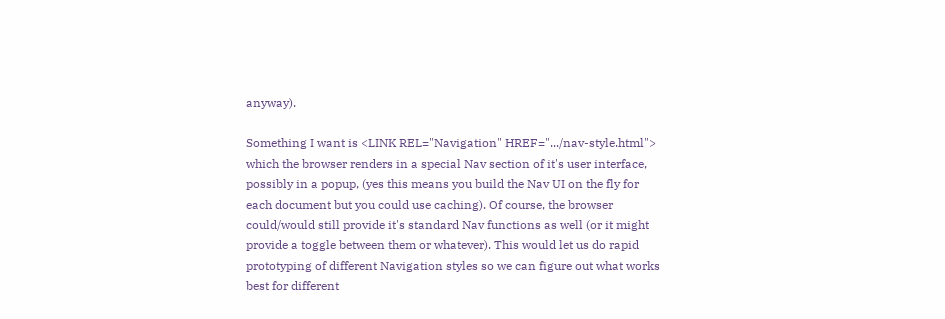anyway).

Something I want is <LINK REL="Navigation" HREF=".../nav-style.html">
which the browser renders in a special Nav section of it's user interface,
possibly in a popup, (yes this means you build the Nav UI on the fly for
each document but you could use caching). Of course, the browser
could/would still provide it's standard Nav functions as well (or it might
provide a toggle between them or whatever). This would let us do rapid
prototyping of different Navigation styles so we can figure out what works
best for different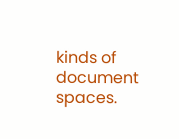kinds of document spaces.